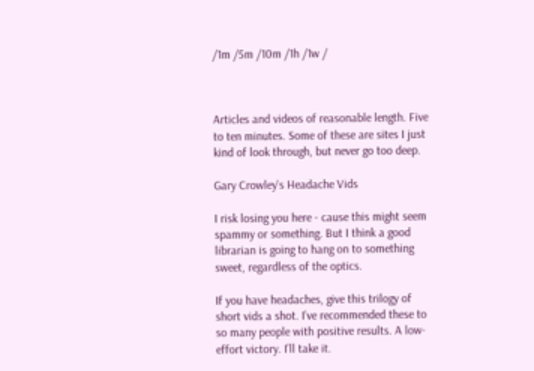/1m /5m /10m /1h /1w /



Articles and videos of reasonable length. Five to ten minutes. Some of these are sites I just kind of look through, but never go too deep.

Gary Crowley's Headache Vids

I risk losing you here - cause this might seem spammy or something. But I think a good librarian is going to hang on to something sweet, regardless of the optics.

If you have headaches, give this trilogy of short vids a shot. I’ve recommended these to so many people with positive results. A low-effort victory. I’ll take it.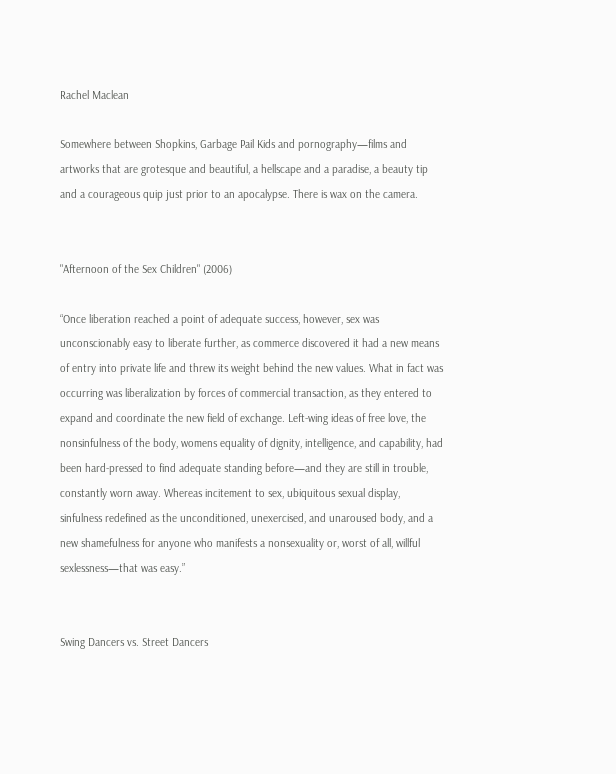Rachel Maclean

Somewhere between Shopkins, Garbage Pail Kids and pornography—films and artworks that are grotesque and beautiful, a hellscape and a paradise, a beauty tip and a courageous quip just prior to an apocalypse. There is wax on the camera.


"Afternoon of the Sex Children" (2006)

“Once liberation reached a point of adequate success, however, sex was unconscionably easy to liberate further, as commerce discovered it had a new means of entry into private life and threw its weight behind the new values. What in fact was occurring was liberalization by forces of commercial transaction, as they entered to expand and coordinate the new field of exchange. Left-wing ideas of free love, the nonsinfulness of the body, womens equality of dignity, intelligence, and capability, had been hard-pressed to find adequate standing before—and they are still in trouble, constantly worn away. Whereas incitement to sex, ubiquitous sexual display, sinfulness redefined as the unconditioned, unexercised, and unaroused body, and a new shamefulness for anyone who manifests a nonsexuality or, worst of all, willful sexlessness—that was easy.”


Swing Dancers vs. Street Dancers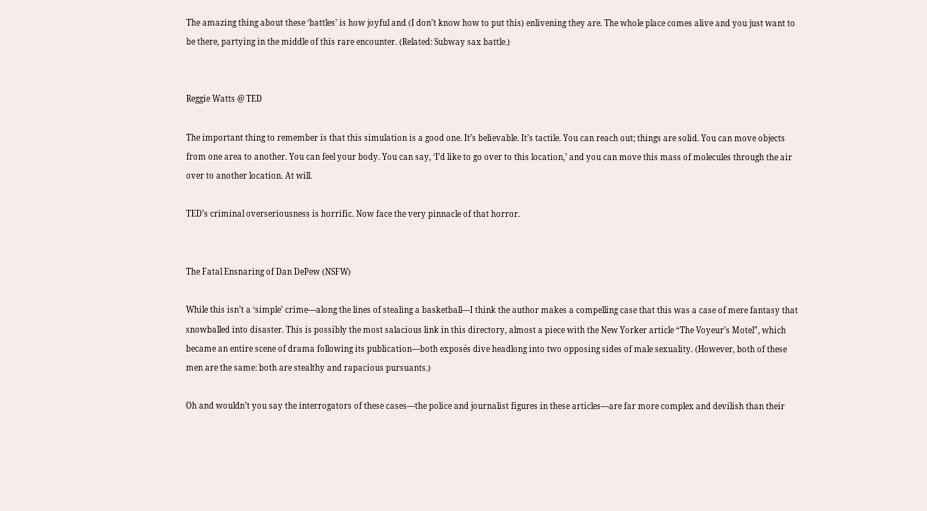The amazing thing about these ‘battles’ is how joyful and (I don’t know how to put this) enlivening they are. The whole place comes alive and you just want to be there, partying in the middle of this rare encounter. (Related: Subway sax battle.)


Reggie Watts @ TED

The important thing to remember is that this simulation is a good one. It’s believable. It’s tactile. You can reach out; things are solid. You can move objects from one area to another. You can feel your body. You can say, ‘I’d like to go over to this location,’ and you can move this mass of molecules through the air over to another location. At will.

TED’s criminal overseriousness is horrific. Now face the very pinnacle of that horror.


The Fatal Ensnaring of Dan DePew (NSFW)

While this isn’t a ‘simple’ crime—along the lines of stealing a basketball—I think the author makes a compelling case that this was a case of mere fantasy that snowballed into disaster. This is possibly the most salacious link in this directory, almost a piece with the New Yorker article “The Voyeur’s Motel”, which became an entire scene of drama following its publication—both exposés dive headlong into two opposing sides of male sexuality. (However, both of these men are the same: both are stealthy and rapacious pursuants.)

Oh and wouldn’t you say the interrogators of these cases—the police and journalist figures in these articles—are far more complex and devilish than their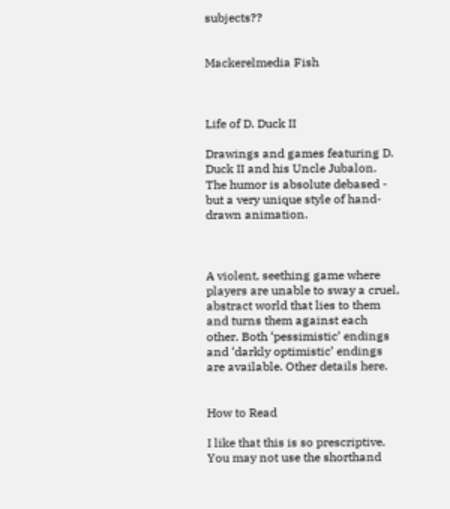subjects??


Mackerelmedia Fish



Life of D. Duck II

Drawings and games featuring D. Duck II and his Uncle Jubalon. The humor is absolute debased - but a very unique style of hand-drawn animation.



A violent, seething game where players are unable to sway a cruel, abstract world that lies to them and turns them against each other. Both ‘pessimistic’ endings and ‘darkly optimistic’ endings are available. Other details here.


How to Read

I like that this is so prescriptive. You may not use the shorthand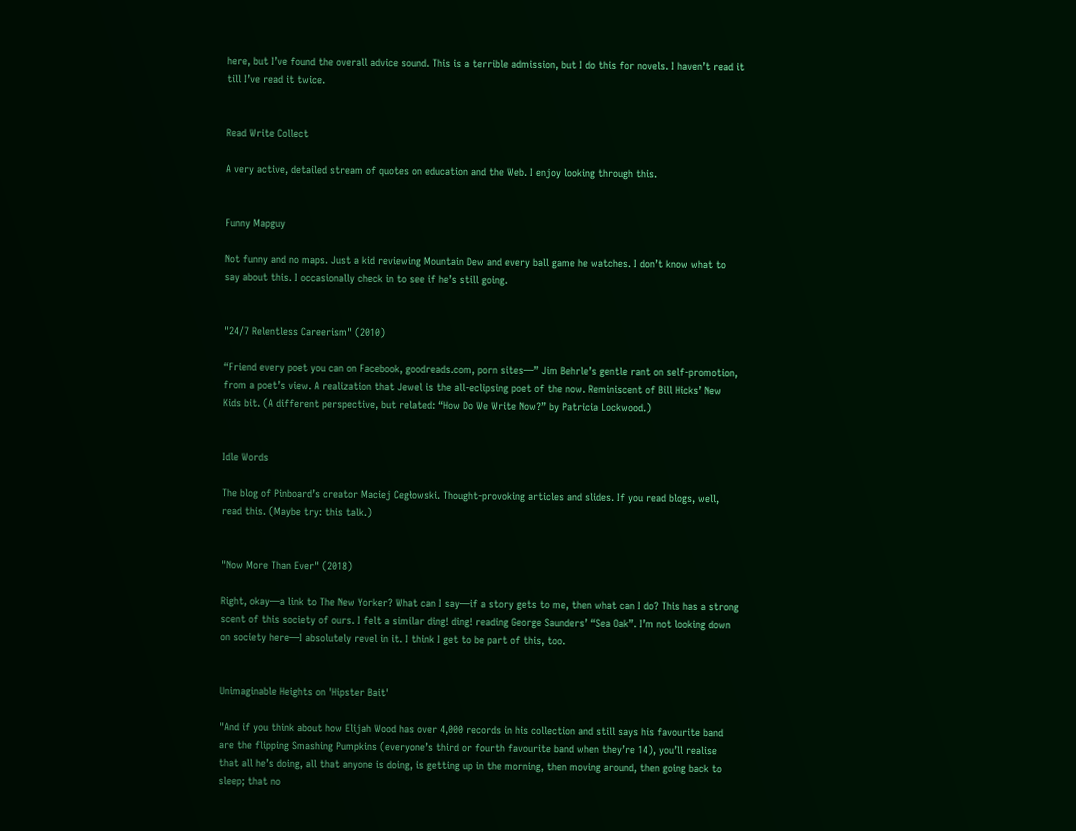here, but I’ve found the overall advice sound. This is a terrible admission, but I do this for novels. I haven’t read it till I’ve read it twice.


Read Write Collect

A very active, detailed stream of quotes on education and the Web. I enjoy looking through this.


Funny Mapguy

Not funny and no maps. Just a kid reviewing Mountain Dew and every ball game he watches. I don’t know what to say about this. I occasionally check in to see if he’s still going.


"24/7 Relentless Careerism" (2010)

“Friend every poet you can on Facebook, goodreads.com, porn sites—” Jim Behrle’s gentle rant on self-promotion, from a poet’s view. A realization that Jewel is the all-eclipsing poet of the now. Reminiscent of Bill Hicks’ New Kids bit. (A different perspective, but related: “How Do We Write Now?” by Patricia Lockwood.)


Idle Words

The blog of Pinboard’s creator Maciej Cegłowski. Thought-provoking articles and slides. If you read blogs, well, read this. (Maybe try: this talk.)


"Now More Than Ever" (2018)

Right, okay—a link to The New Yorker? What can I say—if a story gets to me, then what can I do? This has a strong scent of this society of ours. I felt a similar ding! ding! reading George Saunders’ “Sea Oak”. I’m not looking down on society here—I absolutely revel in it. I think I get to be part of this, too.


Unimaginable Heights on 'Hipster Bait'

"And if you think about how Elijah Wood has over 4,000 records in his collection and still says his favourite band are the flipping Smashing Pumpkins (everyone’s third or fourth favourite band when they’re 14), you’ll realise that all he’s doing, all that anyone is doing, is getting up in the morning, then moving around, then going back to sleep; that no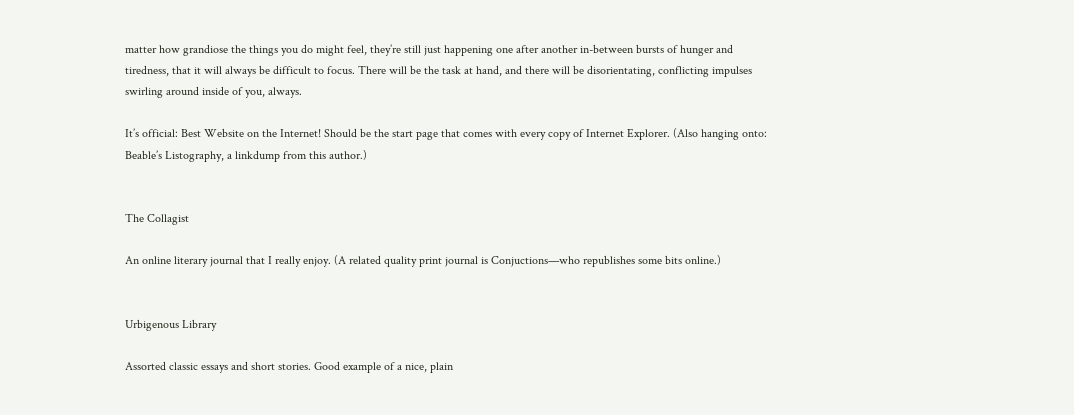matter how grandiose the things you do might feel, they’re still just happening one after another in-between bursts of hunger and tiredness, that it will always be difficult to focus. There will be the task at hand, and there will be disorientating, conflicting impulses swirling around inside of you, always.

It’s official: Best Website on the Internet! Should be the start page that comes with every copy of Internet Explorer. (Also hanging onto: Beable’s Listography, a linkdump from this author.)


The Collagist

An online literary journal that I really enjoy. (A related quality print journal is Conjuctions—who republishes some bits online.)


Urbigenous Library

Assorted classic essays and short stories. Good example of a nice, plain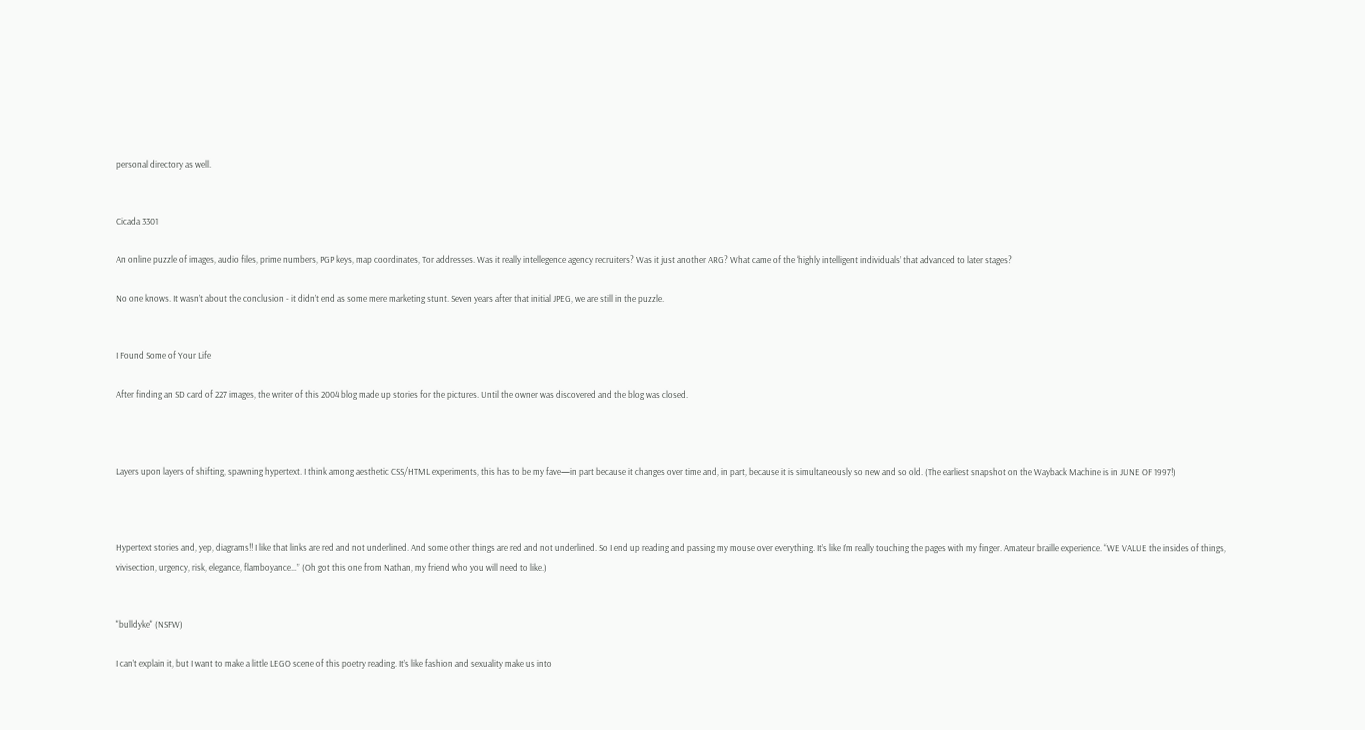personal directory as well.


Cicada 3301

An online puzzle of images, audio files, prime numbers, PGP keys, map coordinates, Tor addresses. Was it really intellegence agency recruiters? Was it just another ARG? What came of the ‘highly intelligent individuals’ that advanced to later stages?

No one knows. It wasn’t about the conclusion - it didn’t end as some mere marketing stunt. Seven years after that initial JPEG, we are still in the puzzle.


I Found Some of Your Life

After finding an SD card of 227 images, the writer of this 2004 blog made up stories for the pictures. Until the owner was discovered and the blog was closed.



Layers upon layers of shifting, spawning hypertext. I think among aesthetic CSS/HTML experiments, this has to be my fave—in part because it changes over time and, in part, because it is simultaneously so new and so old. (The earliest snapshot on the Wayback Machine is in JUNE OF 1997!)



Hypertext stories and, yep, diagrams!! I like that links are red and not underlined. And some other things are red and not underlined. So I end up reading and passing my mouse over everything. It’s like I’m really touching the pages with my finger. Amateur braille experience. “WE VALUE the insides of things, vivisection, urgency, risk, elegance, flamboyance…” (Oh got this one from Nathan, my friend who you will need to like.)


"bulldyke" (NSFW)

I can’t explain it, but I want to make a little LEGO scene of this poetry reading. It’s like fashion and sexuality make us into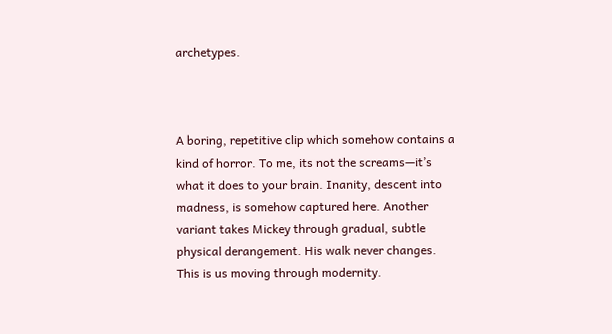archetypes.



A boring, repetitive clip which somehow contains a kind of horror. To me, its not the screams—it’s what it does to your brain. Inanity, descent into madness, is somehow captured here. Another variant takes Mickey through gradual, subtle physical derangement. His walk never changes. This is us moving through modernity.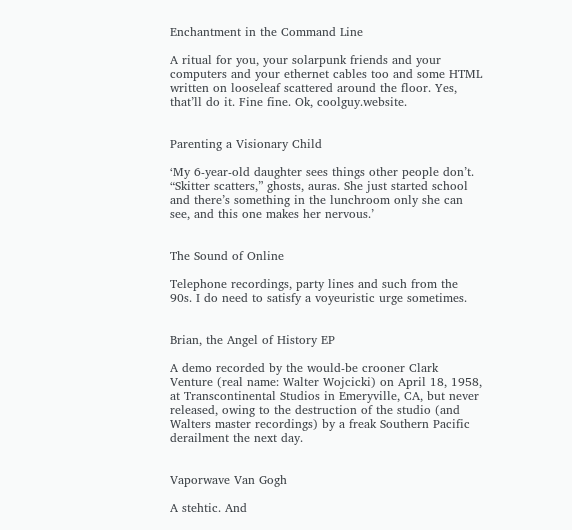Enchantment in the Command Line

A ritual for you, your solarpunk friends and your computers and your ethernet cables too and some HTML written on looseleaf scattered around the floor. Yes, that’ll do it. Fine fine. Ok, coolguy.website.


Parenting a Visionary Child

‘My 6-year-old daughter sees things other people don’t. “Skitter scatters,” ghosts, auras. She just started school and there’s something in the lunchroom only she can see, and this one makes her nervous.’


The Sound of Online

Telephone recordings, party lines and such from the 90s. I do need to satisfy a voyeuristic urge sometimes.


Brian, the Angel of History EP

A demo recorded by the would-be crooner Clark Venture (real name: Walter Wojcicki) on April 18, 1958, at Transcontinental Studios in Emeryville, CA, but never released, owing to the destruction of the studio (and Walters master recordings) by a freak Southern Pacific derailment the next day.


Vaporwave Van Gogh

A stehtic. And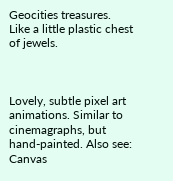Geocities treasures. Like a little plastic chest of jewels.



Lovely, subtle pixel art animations. Similar to cinemagraphs, but hand-painted. Also see: Canvas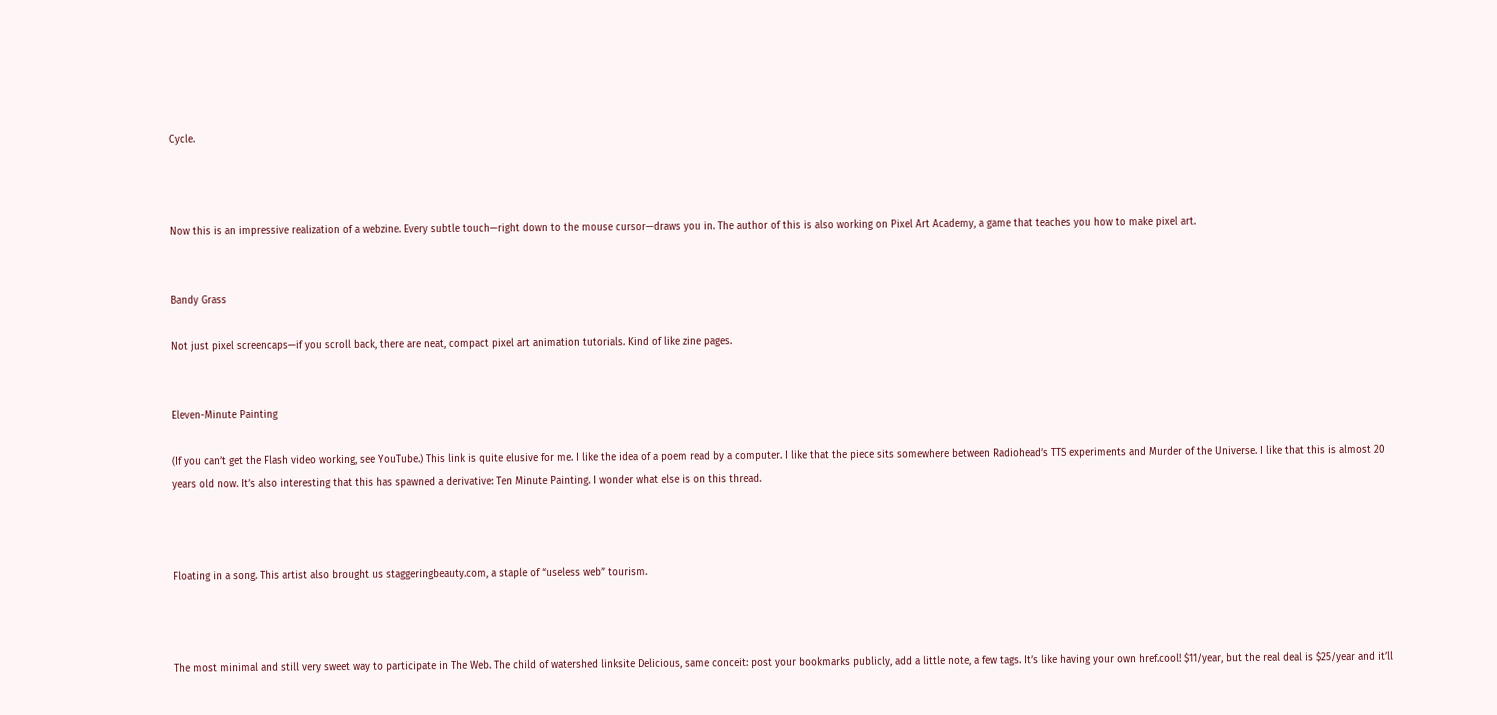Cycle.



Now this is an impressive realization of a webzine. Every subtle touch—right down to the mouse cursor—draws you in. The author of this is also working on Pixel Art Academy, a game that teaches you how to make pixel art.


Bandy Grass

Not just pixel screencaps—if you scroll back, there are neat, compact pixel art animation tutorials. Kind of like zine pages.


Eleven-Minute Painting

(If you can’t get the Flash video working, see YouTube.) This link is quite elusive for me. I like the idea of a poem read by a computer. I like that the piece sits somewhere between Radiohead’s TTS experiments and Murder of the Universe. I like that this is almost 20 years old now. It’s also interesting that this has spawned a derivative: Ten Minute Painting. I wonder what else is on this thread.



Floating in a song. This artist also brought us staggeringbeauty.com, a staple of “useless web” tourism.



The most minimal and still very sweet way to participate in The Web. The child of watershed linksite Delicious, same conceit: post your bookmarks publicly, add a little note, a few tags. It’s like having your own href.cool! $11/year, but the real deal is $25/year and it’ll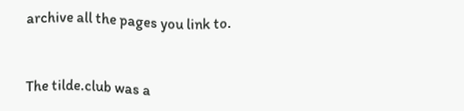archive all the pages you link to.



The tilde.club was a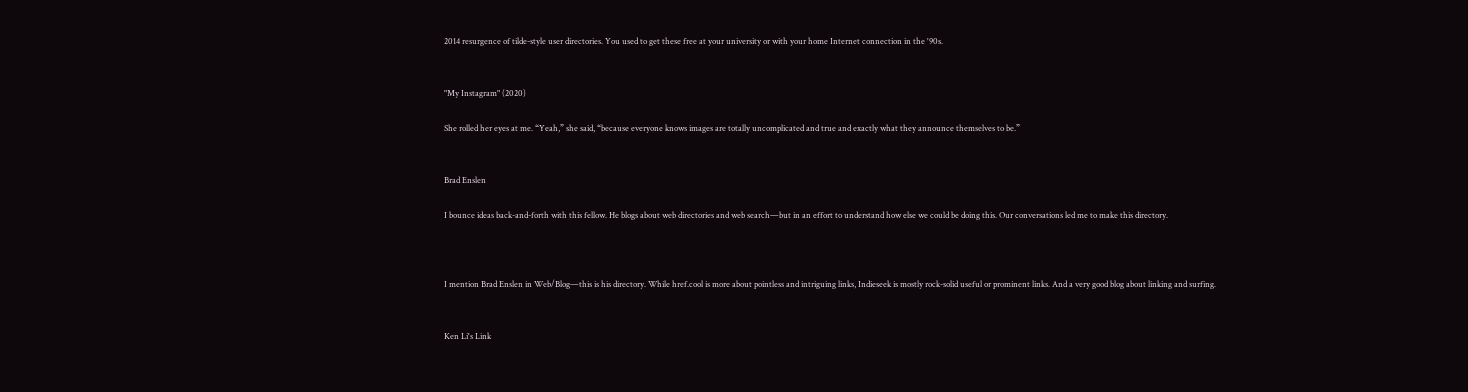2014 resurgence of tilde-style user directories. You used to get these free at your university or with your home Internet connection in the '90s.


"My Instagram" (2020)

She rolled her eyes at me. “Yeah,” she said, “because everyone knows images are totally uncomplicated and true and exactly what they announce themselves to be.”


Brad Enslen

I bounce ideas back-and-forth with this fellow. He blogs about web directories and web search—but in an effort to understand how else we could be doing this. Our conversations led me to make this directory.



I mention Brad Enslen in Web/Blog—this is his directory. While href.cool is more about pointless and intriguing links, Indieseek is mostly rock-solid useful or prominent links. And a very good blog about linking and surfing.


Ken Li's Link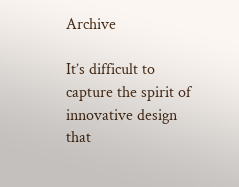Archive

It’s difficult to capture the spirit of innovative design that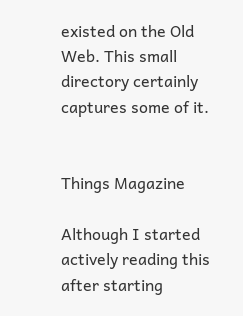existed on the Old Web. This small directory certainly captures some of it.


Things Magazine

Although I started actively reading this after starting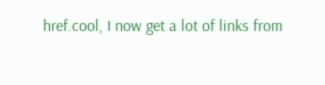href.cool, I now get a lot of links from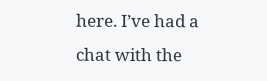here. I’ve had a chat with the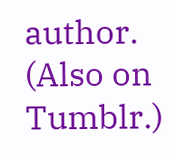author. (Also on Tumblr.)